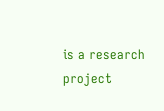is a research project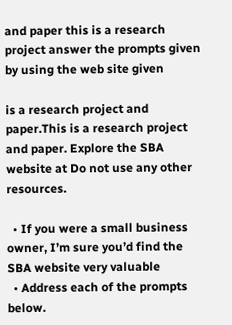and paper this is a research project answer the prompts given by using the web site given

is a research project and paper.This is a research project and paper. Explore the SBA website at Do not use any other resources.

  • If you were a small business owner, I’m sure you’d find the SBA website very valuable
  • Address each of the prompts below.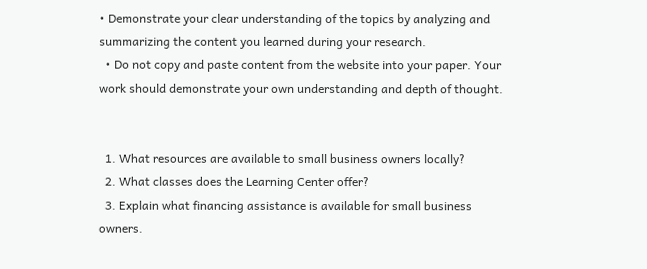• Demonstrate your clear understanding of the topics by analyzing and summarizing the content you learned during your research.
  • Do not copy and paste content from the website into your paper. Your work should demonstrate your own understanding and depth of thought.


  1. What resources are available to small business owners locally?
  2. What classes does the Learning Center offer?
  3. Explain what financing assistance is available for small business owners.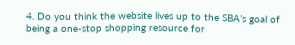4. Do you think the website lives up to the SBA’s goal of being a one-stop shopping resource for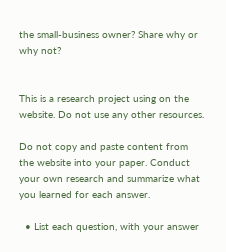the small-business owner? Share why or why not?


This is a research project using on the website. Do not use any other resources.

Do not copy and paste content from the website into your paper. Conduct your own research and summarize what you learned for each answer.

  • List each question, with your answer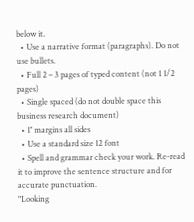below it.
  • Use a narrative format (paragraphs). Do not use bullets.
  • Full 2 – 3 pages of typed content (not 1 1/2 pages)
  • Single spaced (do not double space this business research document)
  • 1″ margins all sides
  • Use a standard size 12 font
  • Spell and grammar check your work. Re-read it to improve the sentence structure and for accurate punctuation.
"Looking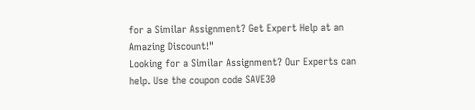for a Similar Assignment? Get Expert Help at an Amazing Discount!"
Looking for a Similar Assignment? Our Experts can help. Use the coupon code SAVE30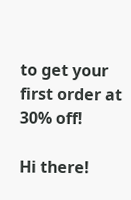to get your first order at 30% off!

Hi there!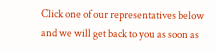Click one of our representatives below and we will get back to you as soon as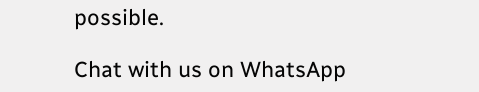possible.

Chat with us on WhatsApp